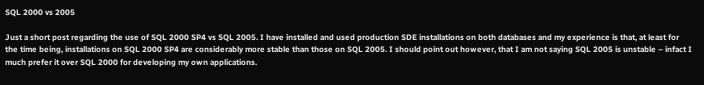SQL 2000 vs 2005

Just a short post regarding the use of SQL 2000 SP4 vs SQL 2005. I have installed and used production SDE installations on both databases and my experience is that, at least for the time being, installations on SQL 2000 SP4 are considerably more stable than those on SQL 2005. I should point out however, that I am not saying SQL 2005 is unstable – infact I much prefer it over SQL 2000 for developing my own applications.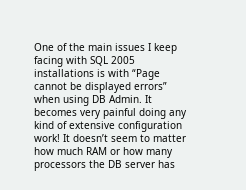One of the main issues I keep facing with SQL 2005 installations is with “Page cannot be displayed errors” when using DB Admin. It becomes very painful doing any kind of extensive configuration work! It doesn’t seem to matter how much RAM or how many processors the DB server has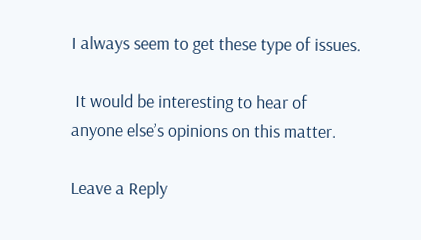I always seem to get these type of issues.

 It would be interesting to hear of anyone else’s opinions on this matter.

Leave a Reply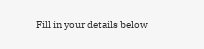Fill in your details below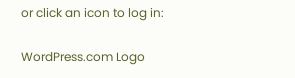or click an icon to log in:

WordPress.com Logo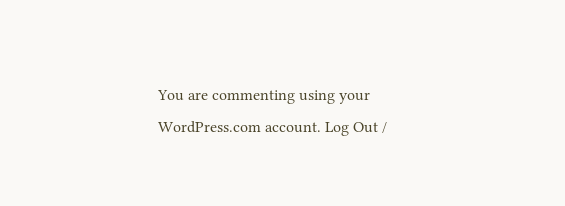You are commenting using your WordPress.com account. Log Out /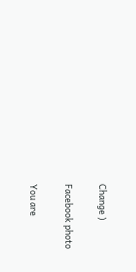Change )

Facebook photo

You are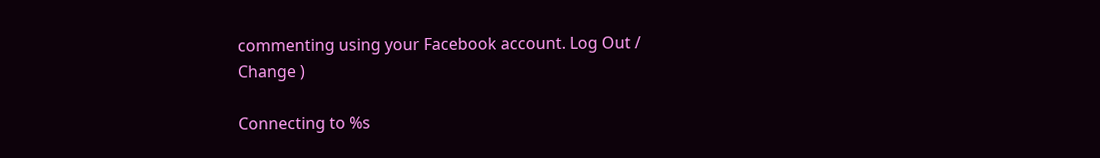commenting using your Facebook account. Log Out /  Change )

Connecting to %s